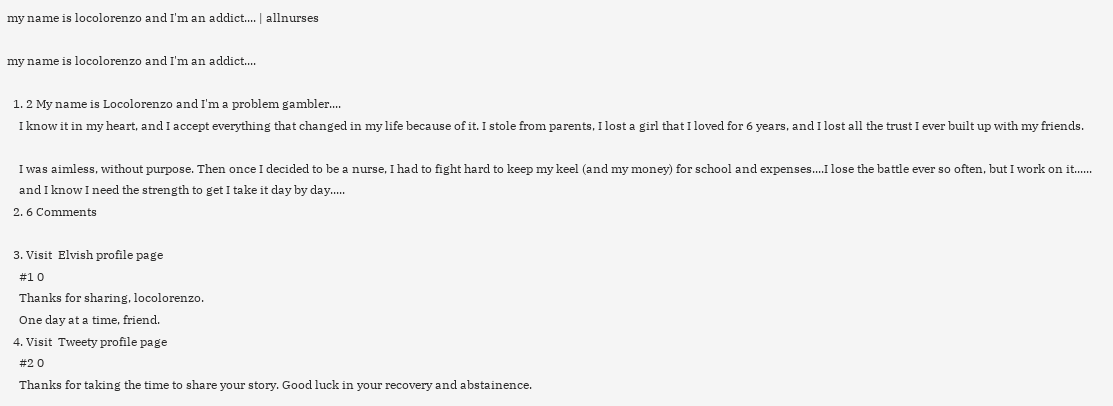my name is locolorenzo and I'm an addict.... | allnurses

my name is locolorenzo and I'm an addict....

  1. 2 My name is Locolorenzo and I'm a problem gambler....
    I know it in my heart, and I accept everything that changed in my life because of it. I stole from parents, I lost a girl that I loved for 6 years, and I lost all the trust I ever built up with my friends.

    I was aimless, without purpose. Then once I decided to be a nurse, I had to fight hard to keep my keel (and my money) for school and expenses....I lose the battle ever so often, but I work on it......
    and I know I need the strength to get I take it day by day.....
  2. 6 Comments

  3. Visit  Elvish profile page
    #1 0
    Thanks for sharing, locolorenzo.
    One day at a time, friend.
  4. Visit  Tweety profile page
    #2 0
    Thanks for taking the time to share your story. Good luck in your recovery and abstainence.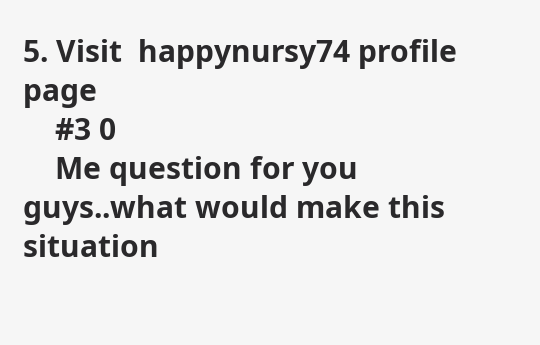5. Visit  happynursy74 profile page
    #3 0
    Me question for you guys..what would make this situation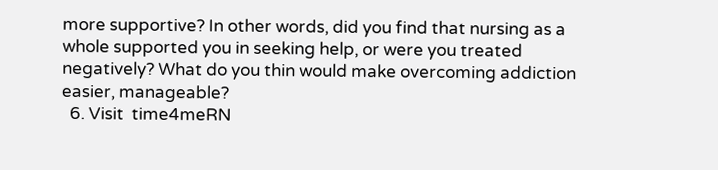more supportive? In other words, did you find that nursing as a whole supported you in seeking help, or were you treated negatively? What do you thin would make overcoming addiction easier, manageable?
  6. Visit  time4meRN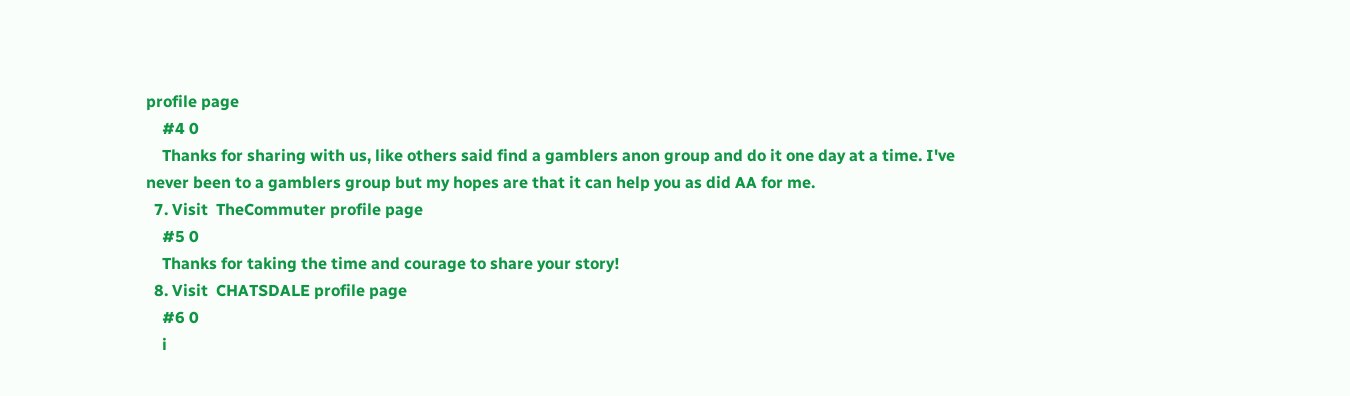profile page
    #4 0
    Thanks for sharing with us, like others said find a gamblers anon group and do it one day at a time. I've never been to a gamblers group but my hopes are that it can help you as did AA for me.
  7. Visit  TheCommuter profile page
    #5 0
    Thanks for taking the time and courage to share your story!
  8. Visit  CHATSDALE profile page
    #6 0
    i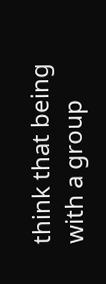think that being with a group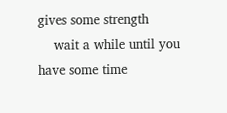gives some strength
    wait a while until you have some time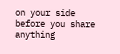on your side before you share anything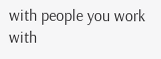with people you work with